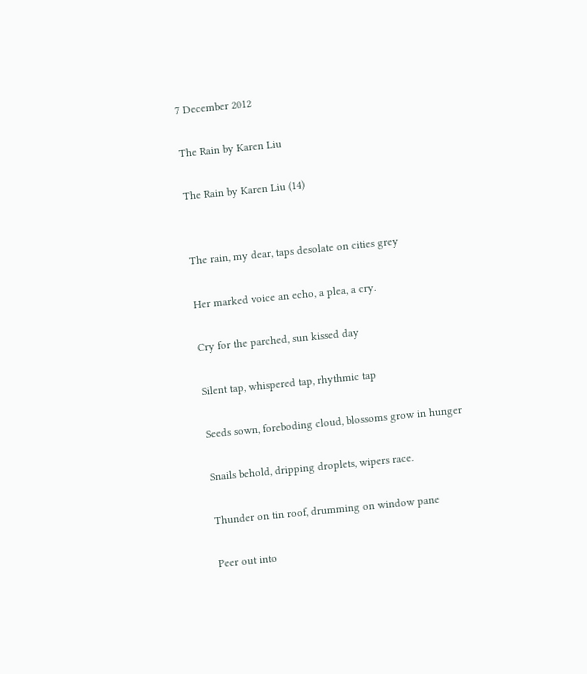7 December 2012

The Rain by Karen Liu

The Rain by Karen Liu (14)


The rain, my dear, taps desolate on cities grey

Her marked voice an echo, a plea, a cry.

Cry for the parched, sun kissed day

Silent tap, whispered tap, rhythmic tap

Seeds sown, foreboding cloud, blossoms grow in hunger

Snails behold, dripping droplets, wipers race.

Thunder on tin roof, drumming on window pane

Peer out into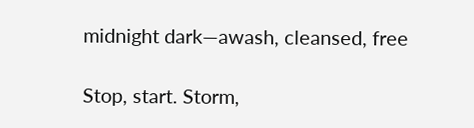midnight dark—awash, cleansed, free

Stop, start. Storm,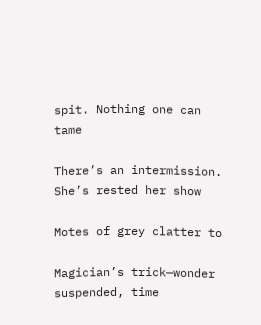spit. Nothing one can tame

There’s an intermission. She’s rested her show

Motes of grey clatter to

Magician’s trick—wonder suspended, time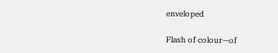enveloped

Flash of colour—of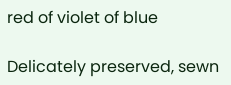red of violet of blue

Delicately preserved, sewn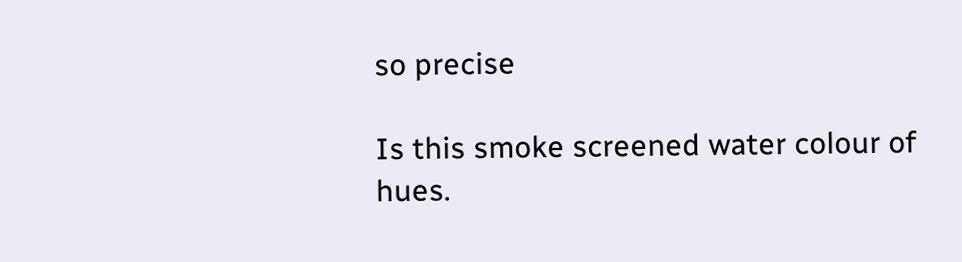so precise

Is this smoke screened water colour of hues.